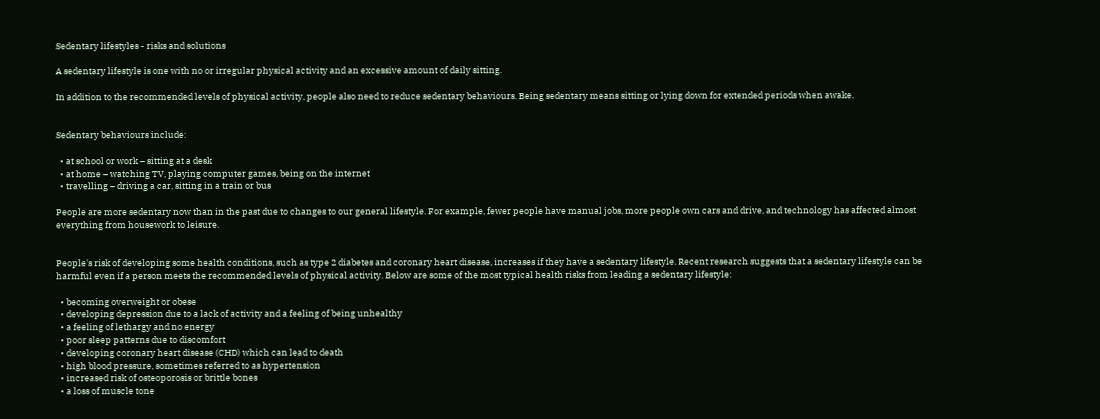Sedentary lifestyles - risks and solutions

A sedentary lifestyle is one with no or irregular physical activity and an excessive amount of daily sitting.

In addition to the recommended levels of physical activity, people also need to reduce sedentary behaviours. Being sedentary means sitting or lying down for extended periods when awake.


Sedentary behaviours include:

  • at school or work – sitting at a desk
  • at home – watching TV, playing computer games, being on the internet
  • travelling – driving a car, sitting in a train or bus

People are more sedentary now than in the past due to changes to our general lifestyle. For example, fewer people have manual jobs, more people own cars and drive, and technology has affected almost everything from housework to leisure.


People's risk of developing some health conditions, such as type 2 diabetes and coronary heart disease, increases if they have a sedentary lifestyle. Recent research suggests that a sedentary lifestyle can be harmful even if a person meets the recommended levels of physical activity. Below are some of the most typical health risks from leading a sedentary lifestyle:

  • becoming overweight or obese
  • developing depression due to a lack of activity and a feeling of being unhealthy
  • a feeling of lethargy and no energy
  • poor sleep patterns due to discomfort
  • developing coronary heart disease (CHD) which can lead to death
  • high blood pressure, sometimes referred to as hypertension
  • increased risk of osteoporosis or brittle bones
  • a loss of muscle tone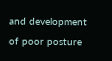and development of poor posture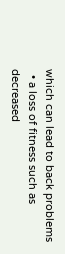which can lead to back problems
  • a loss of fitness such as decreased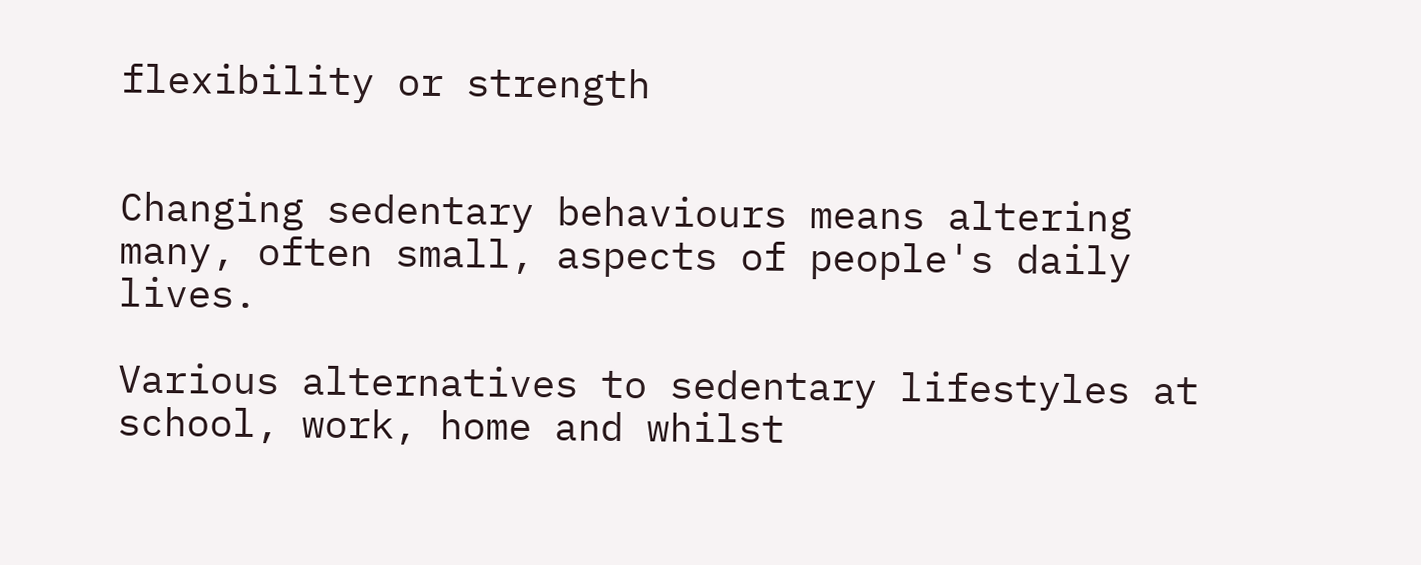flexibility or strength


Changing sedentary behaviours means altering many, often small, aspects of people's daily lives.

Various alternatives to sedentary lifestyles at school, work, home and whilst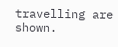travelling are shown.